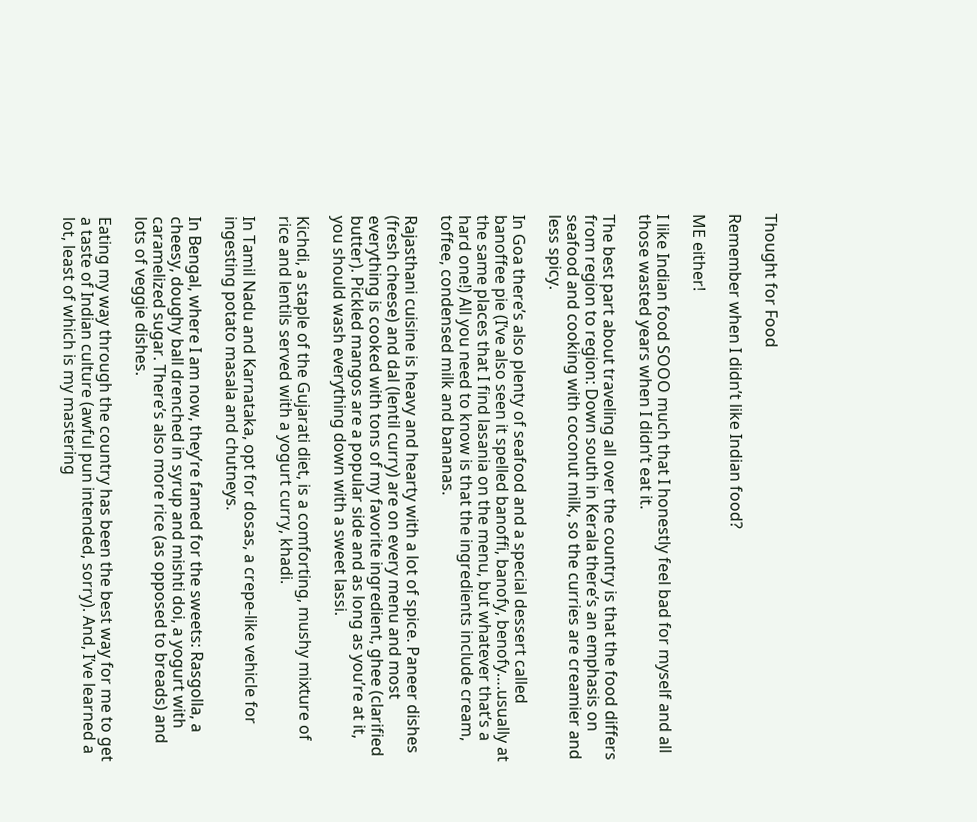Thought for Food

Remember when I didn’t like Indian food?

ME either!

I like Indian food SOOO much that I honestly feel bad for myself and all those wasted years when I didn’t eat it.

The best part about traveling all over the country is that the food differs from region to region: Down south in Kerala there’s an emphasis on seafood and cooking with coconut milk, so the curries are creamier and less spicy.

In Goa there’s also plenty of seafood and a special dessert called banoffee pie (I’ve also seen it spelled banoffi, banofy, benofy….usually at the same places that I find lasania on the menu, but whatever that’s a hard one!) All you need to know is that the ingredients include cream, toffee, condensed milk and bananas.

Rajasthani cuisine is heavy and hearty with a lot of spice. Paneer dishes (fresh cheese) and dal (lentil curry) are on every menu and most everything is cooked with tons of my favorite ingredient, ghee (clarified butter). Pickled mangos are a popular side and as long as you’re at it, you should wash everything down with a sweet lassi.

Kichdi, a staple of the Gujarati diet, is a comforting, mushy mixture of rice and lentils served with a yogurt curry, khadi.

In Tamil Nadu and Karnataka, opt for dosas, a crepe-like vehicle for ingesting potato masala and chutneys.

In Bengal, where I am now, they’re famed for the sweets: Rasgolla, a cheesy, doughy ball drenched in syrup and mishti doi, a yogurt with caramelized sugar. There’s also more rice (as opposed to breads) and lots of veggie dishes.

Eating my way through the country has been the best way for me to get a taste of Indian culture (awful pun intended, sorry). And, I’ve learned a lot, least of which is my mastering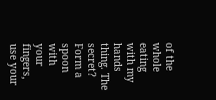of the whole eating with my hands thing. The secret? Form a spoon with your fingers, use your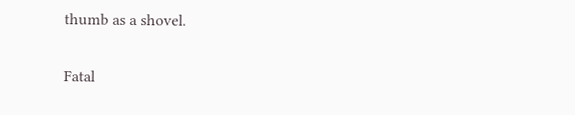thumb as a shovel.

Fatal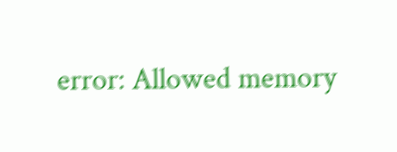error: Allowed memory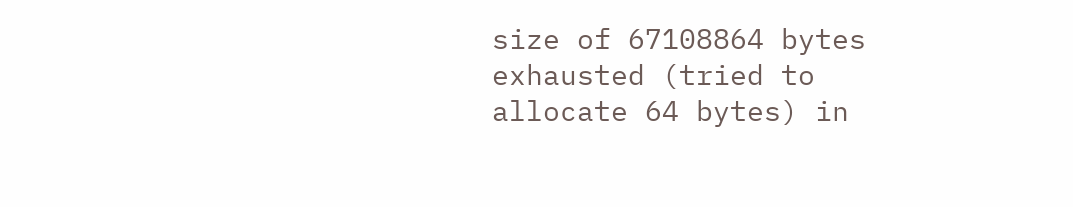size of 67108864 bytes exhausted (tried to allocate 64 bytes) in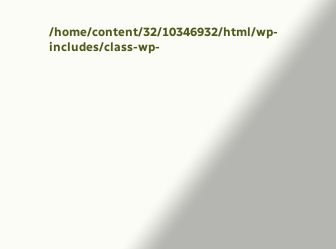/home/content/32/10346932/html/wp-includes/class-wp-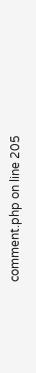comment.php on line 205